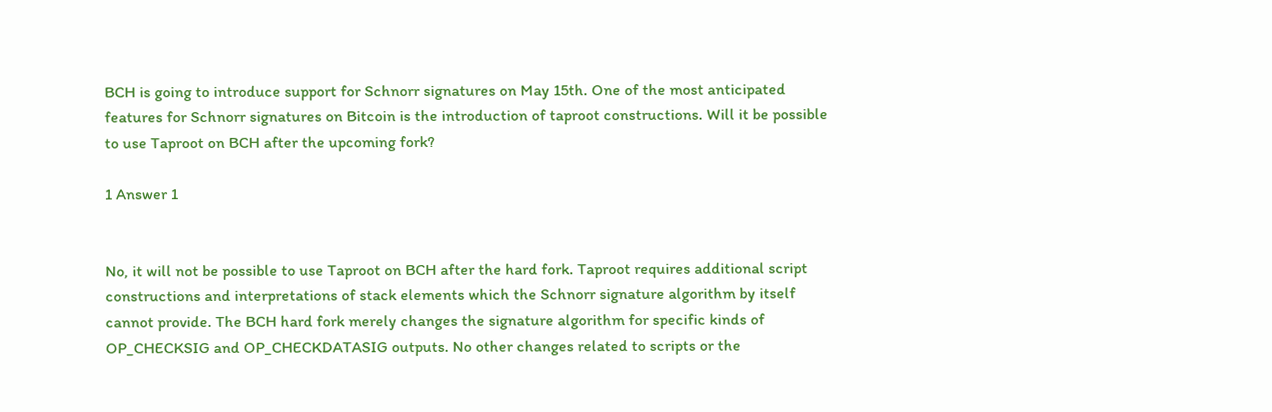BCH is going to introduce support for Schnorr signatures on May 15th. One of the most anticipated features for Schnorr signatures on Bitcoin is the introduction of taproot constructions. Will it be possible to use Taproot on BCH after the upcoming fork?

1 Answer 1


No, it will not be possible to use Taproot on BCH after the hard fork. Taproot requires additional script constructions and interpretations of stack elements which the Schnorr signature algorithm by itself cannot provide. The BCH hard fork merely changes the signature algorithm for specific kinds of OP_CHECKSIG and OP_CHECKDATASIG outputs. No other changes related to scripts or the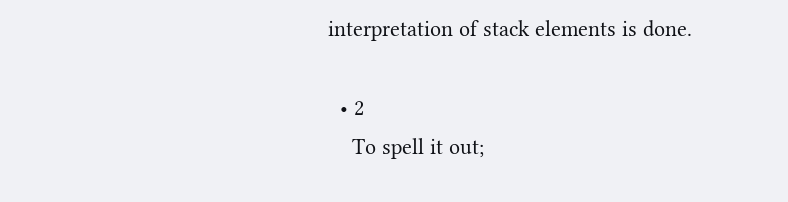interpretation of stack elements is done.

  • 2
    To spell it out;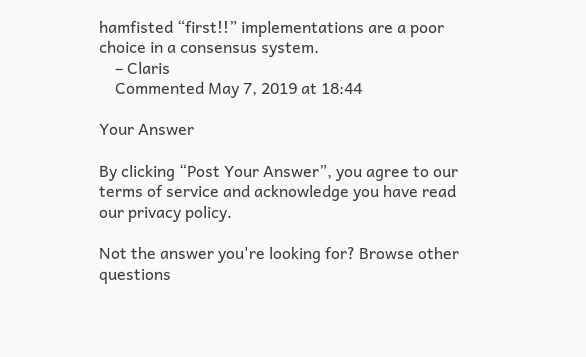hamfisted “first!!” implementations are a poor choice in a consensus system.
    – Claris
    Commented May 7, 2019 at 18:44

Your Answer

By clicking “Post Your Answer”, you agree to our terms of service and acknowledge you have read our privacy policy.

Not the answer you're looking for? Browse other questions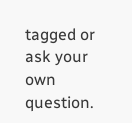tagged or ask your own question.